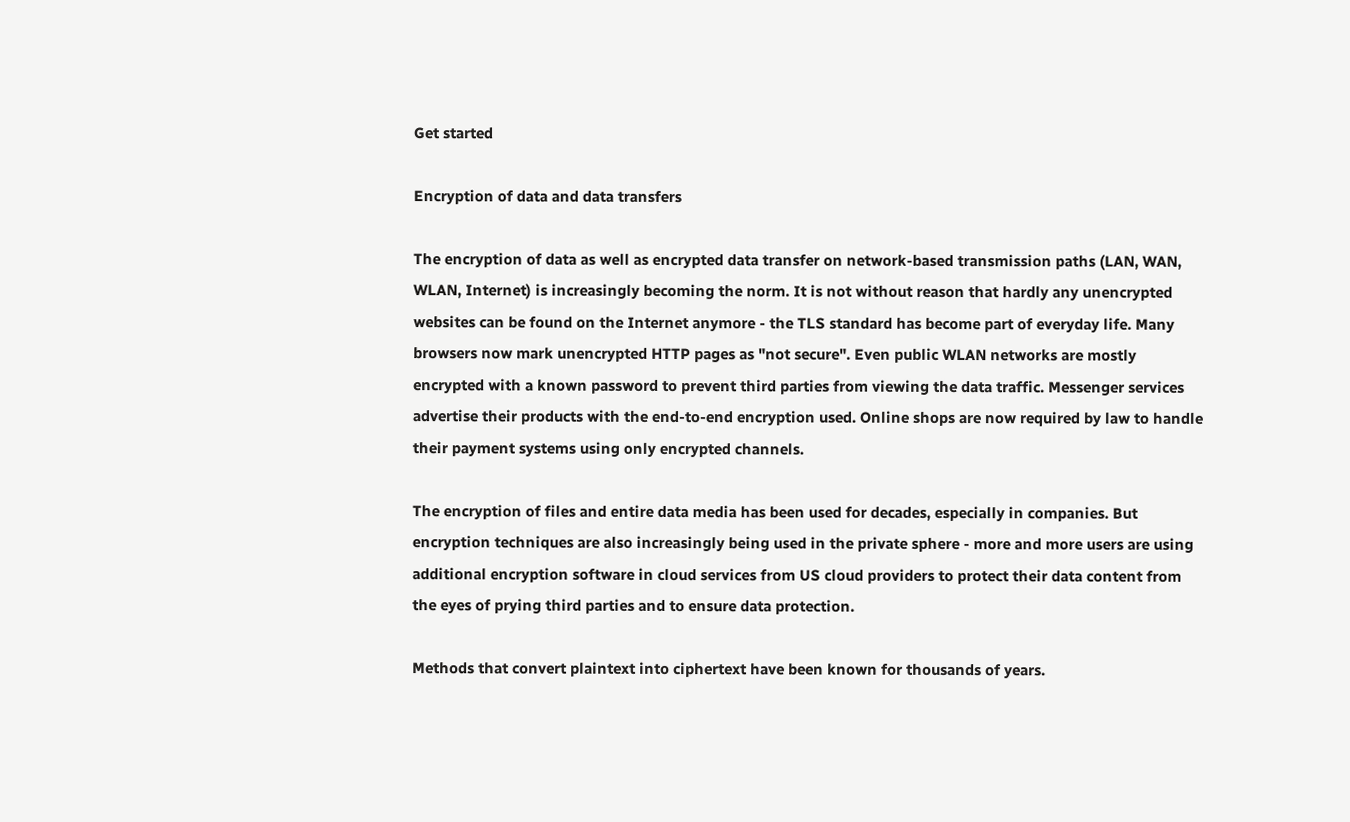Get started

Encryption of data and data transfers

The encryption of data as well as encrypted data transfer on network-based transmission paths (LAN, WAN, WLAN, Internet) is increasingly becoming the norm. It is not without reason that hardly any unencrypted websites can be found on the Internet anymore - the TLS standard has become part of everyday life. Many browsers now mark unencrypted HTTP pages as "not secure". Even public WLAN networks are mostly encrypted with a known password to prevent third parties from viewing the data traffic. Messenger services advertise their products with the end-to-end encryption used. Online shops are now required by law to handle their payment systems using only encrypted channels.

The encryption of files and entire data media has been used for decades, especially in companies. But encryption techniques are also increasingly being used in the private sphere - more and more users are using additional encryption software in cloud services from US cloud providers to protect their data content from the eyes of prying third parties and to ensure data protection.

Methods that convert plaintext into ciphertext have been known for thousands of years.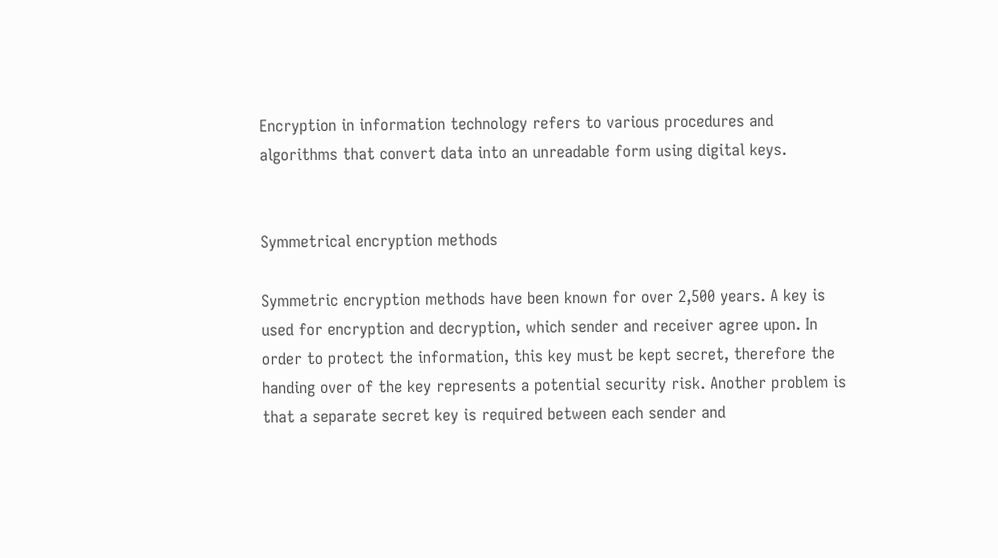Encryption in information technology refers to various procedures and algorithms that convert data into an unreadable form using digital keys.


Symmetrical encryption methods

Symmetric encryption methods have been known for over 2,500 years. A key is used for encryption and decryption, which sender and receiver agree upon. In order to protect the information, this key must be kept secret, therefore the handing over of the key represents a potential security risk. Another problem is that a separate secret key is required between each sender and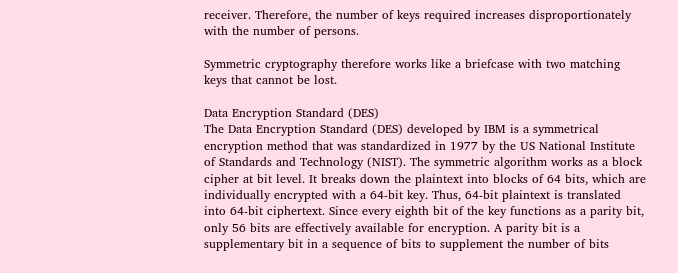receiver. Therefore, the number of keys required increases disproportionately with the number of persons.

Symmetric cryptography therefore works like a briefcase with two matching keys that cannot be lost.

Data Encryption Standard (DES)
The Data Encryption Standard (DES) developed by IBM is a symmetrical encryption method that was standardized in 1977 by the US National Institute of Standards and Technology (NIST). The symmetric algorithm works as a block cipher at bit level. It breaks down the plaintext into blocks of 64 bits, which are individually encrypted with a 64-bit key. Thus, 64-bit plaintext is translated into 64-bit ciphertext. Since every eighth bit of the key functions as a parity bit, only 56 bits are effectively available for encryption. A parity bit is a supplementary bit in a sequence of bits to supplement the number of bits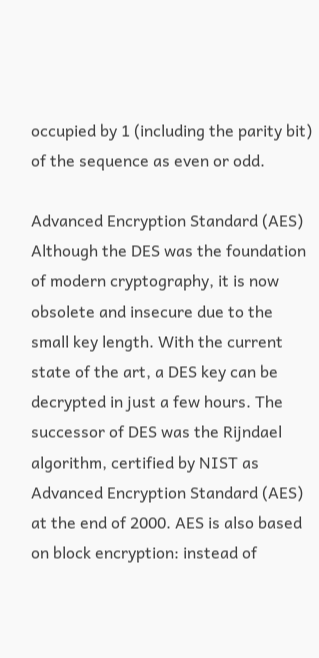occupied by 1 (including the parity bit) of the sequence as even or odd.

Advanced Encryption Standard (AES)
Although the DES was the foundation of modern cryptography, it is now obsolete and insecure due to the small key length. With the current state of the art, a DES key can be decrypted in just a few hours. The successor of DES was the Rijndael algorithm, certified by NIST as Advanced Encryption Standard (AES) at the end of 2000. AES is also based on block encryption: instead of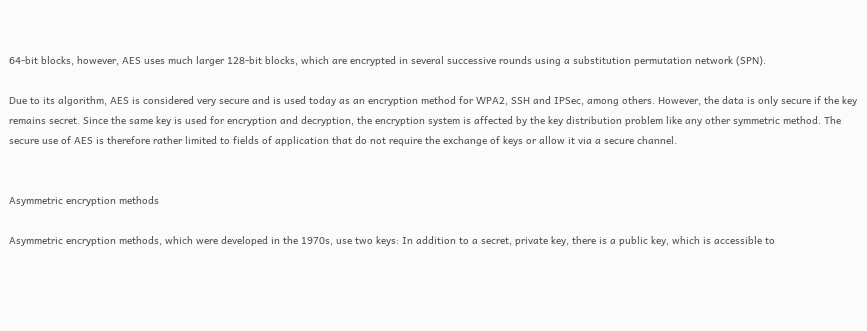64-bit blocks, however, AES uses much larger 128-bit blocks, which are encrypted in several successive rounds using a substitution permutation network (SPN).

Due to its algorithm, AES is considered very secure and is used today as an encryption method for WPA2, SSH and IPSec, among others. However, the data is only secure if the key remains secret. Since the same key is used for encryption and decryption, the encryption system is affected by the key distribution problem like any other symmetric method. The secure use of AES is therefore rather limited to fields of application that do not require the exchange of keys or allow it via a secure channel.


Asymmetric encryption methods

Asymmetric encryption methods, which were developed in the 1970s, use two keys: In addition to a secret, private key, there is a public key, which is accessible to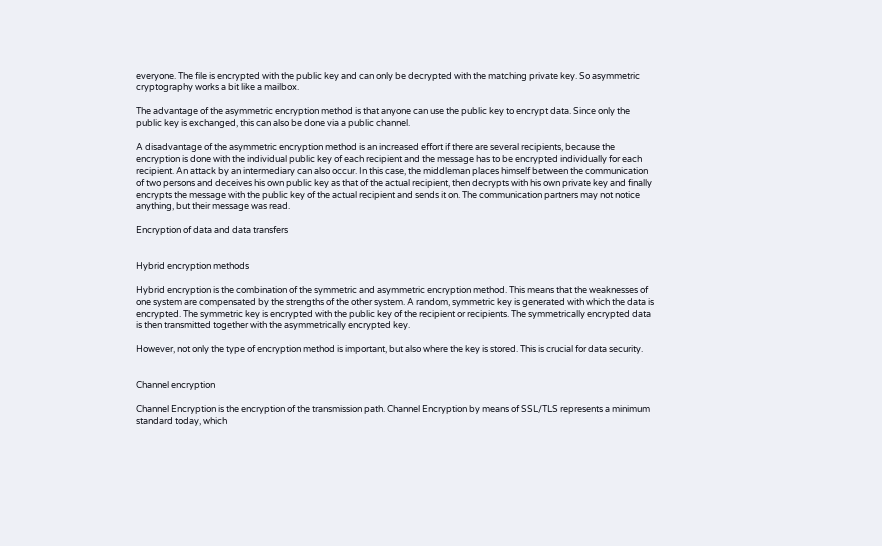everyone. The file is encrypted with the public key and can only be decrypted with the matching private key. So asymmetric cryptography works a bit like a mailbox.

The advantage of the asymmetric encryption method is that anyone can use the public key to encrypt data. Since only the public key is exchanged, this can also be done via a public channel.

A disadvantage of the asymmetric encryption method is an increased effort if there are several recipients, because the encryption is done with the individual public key of each recipient and the message has to be encrypted individually for each recipient. An attack by an intermediary can also occur. In this case, the middleman places himself between the communication of two persons and deceives his own public key as that of the actual recipient, then decrypts with his own private key and finally encrypts the message with the public key of the actual recipient and sends it on. The communication partners may not notice anything, but their message was read.

Encryption of data and data transfers


Hybrid encryption methods

Hybrid encryption is the combination of the symmetric and asymmetric encryption method. This means that the weaknesses of one system are compensated by the strengths of the other system. A random, symmetric key is generated with which the data is encrypted. The symmetric key is encrypted with the public key of the recipient or recipients. The symmetrically encrypted data is then transmitted together with the asymmetrically encrypted key.

However, not only the type of encryption method is important, but also where the key is stored. This is crucial for data security.


Channel encryption

Channel Encryption is the encryption of the transmission path. Channel Encryption by means of SSL/TLS represents a minimum standard today, which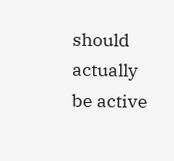should actually be active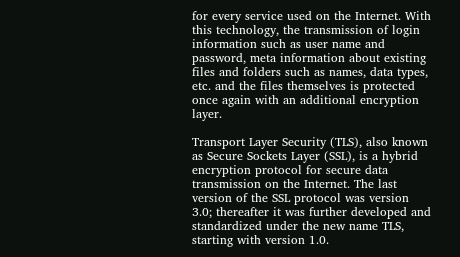for every service used on the Internet. With this technology, the transmission of login information such as user name and password, meta information about existing files and folders such as names, data types, etc. and the files themselves is protected once again with an additional encryption layer.

Transport Layer Security (TLS), also known as Secure Sockets Layer (SSL), is a hybrid encryption protocol for secure data transmission on the Internet. The last version of the SSL protocol was version 3.0; thereafter it was further developed and standardized under the new name TLS, starting with version 1.0.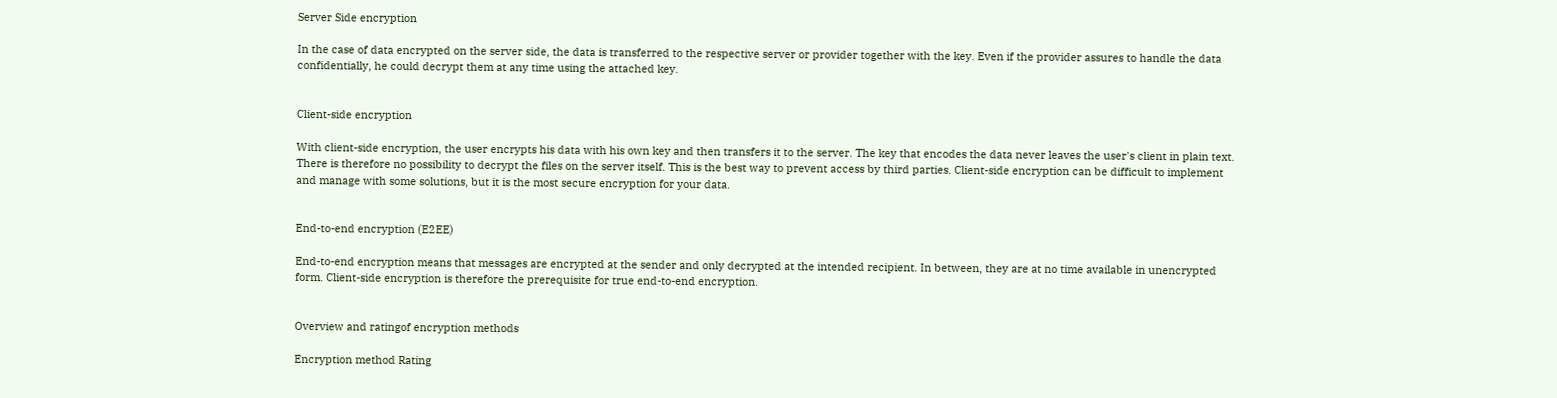Server Side encryption

In the case of data encrypted on the server side, the data is transferred to the respective server or provider together with the key. Even if the provider assures to handle the data confidentially, he could decrypt them at any time using the attached key.


Client-side encryption

With client-side encryption, the user encrypts his data with his own key and then transfers it to the server. The key that encodes the data never leaves the user's client in plain text. There is therefore no possibility to decrypt the files on the server itself. This is the best way to prevent access by third parties. Client-side encryption can be difficult to implement and manage with some solutions, but it is the most secure encryption for your data.


End-to-end encryption (E2EE)

End-to-end encryption means that messages are encrypted at the sender and only decrypted at the intended recipient. In between, they are at no time available in unencrypted form. Client-side encryption is therefore the prerequisite for true end-to-end encryption.


Overview and ratingof encryption methods

Encryption method Rating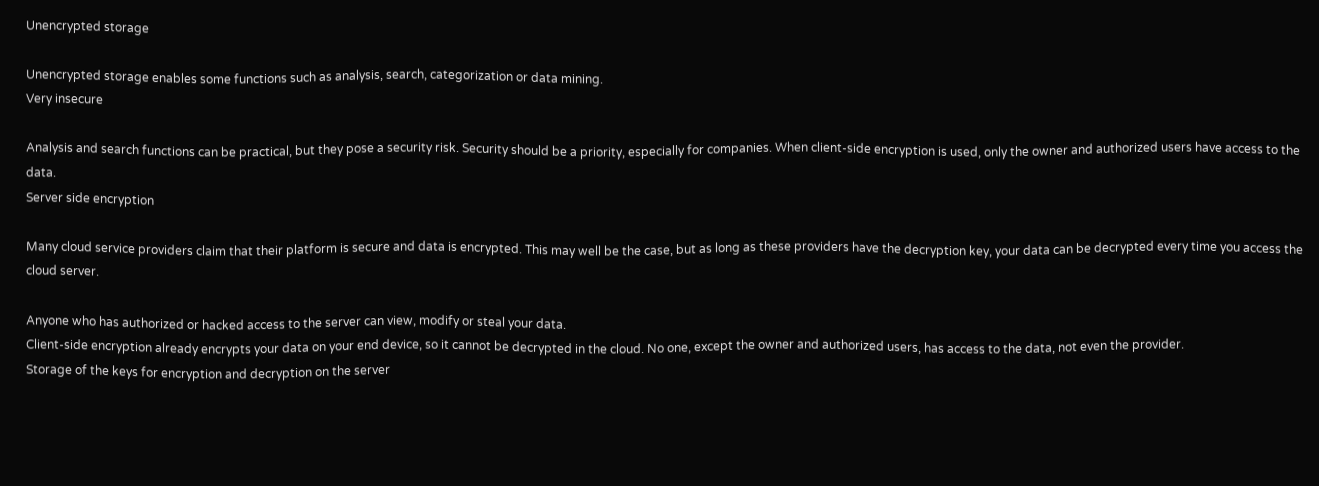Unencrypted storage

Unencrypted storage enables some functions such as analysis, search, categorization or data mining.
Very insecure

Analysis and search functions can be practical, but they pose a security risk. Security should be a priority, especially for companies. When client-side encryption is used, only the owner and authorized users have access to the data.
Server side encryption

Many cloud service providers claim that their platform is secure and data is encrypted. This may well be the case, but as long as these providers have the decryption key, your data can be decrypted every time you access the cloud server.

Anyone who has authorized or hacked access to the server can view, modify or steal your data.
Client-side encryption already encrypts your data on your end device, so it cannot be decrypted in the cloud. No one, except the owner and authorized users, has access to the data, not even the provider.
Storage of the keys for encryption and decryption on the server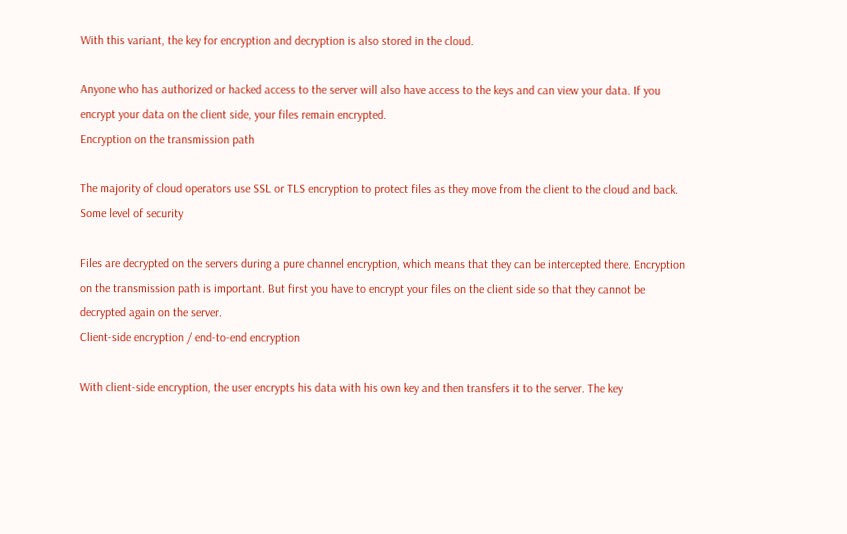With this variant, the key for encryption and decryption is also stored in the cloud.

Anyone who has authorized or hacked access to the server will also have access to the keys and can view your data. If you encrypt your data on the client side, your files remain encrypted.
Encryption on the transmission path

The majority of cloud operators use SSL or TLS encryption to protect files as they move from the client to the cloud and back.
Some level of security

Files are decrypted on the servers during a pure channel encryption, which means that they can be intercepted there. Encryption on the transmission path is important. But first you have to encrypt your files on the client side so that they cannot be decrypted again on the server.
Client-side encryption / end-to-end encryption

With client-side encryption, the user encrypts his data with his own key and then transfers it to the server. The key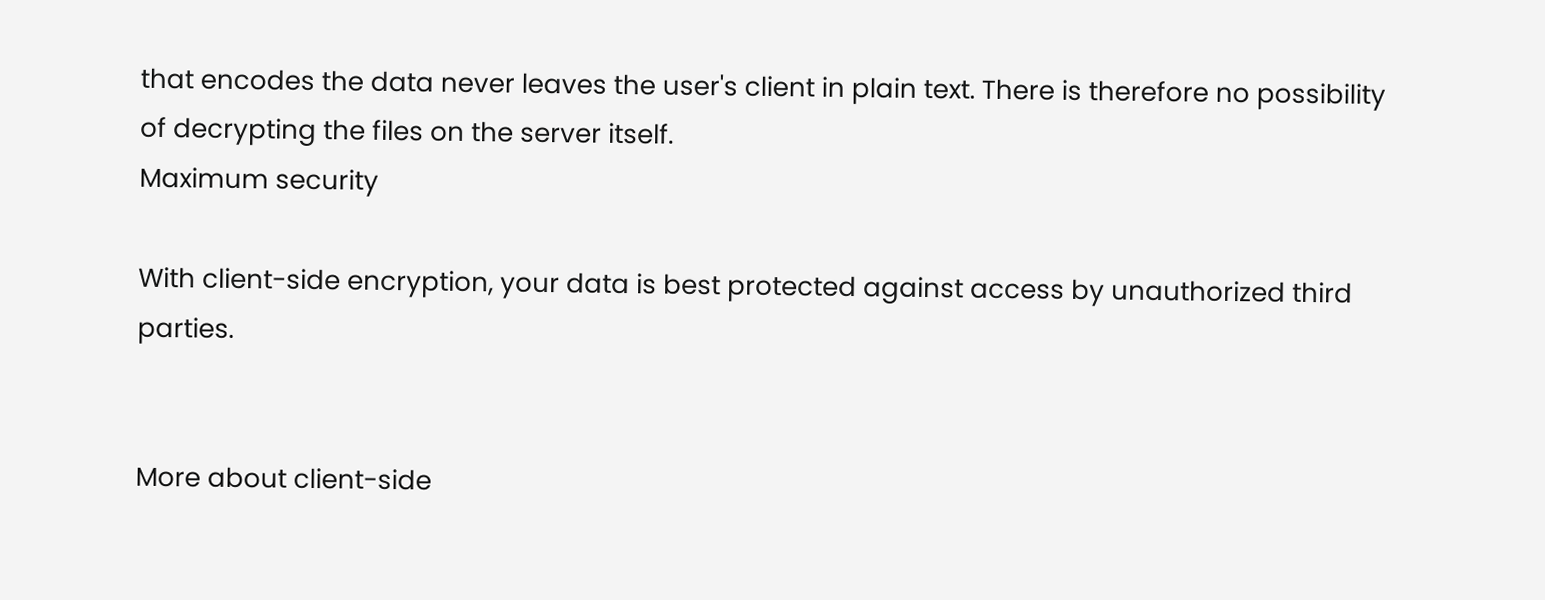that encodes the data never leaves the user's client in plain text. There is therefore no possibility of decrypting the files on the server itself.
Maximum security

With client-side encryption, your data is best protected against access by unauthorized third parties.


More about client-side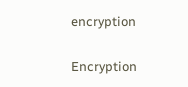encryption

Encryption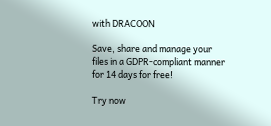with DRACOON

Save, share and manage your files in a GDPR-compliant manner for 14 days for free!

Try now